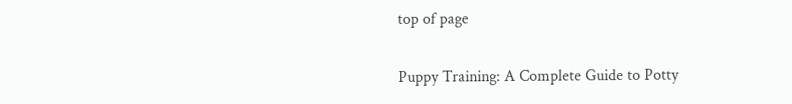top of page

Puppy Training: A Complete Guide to Potty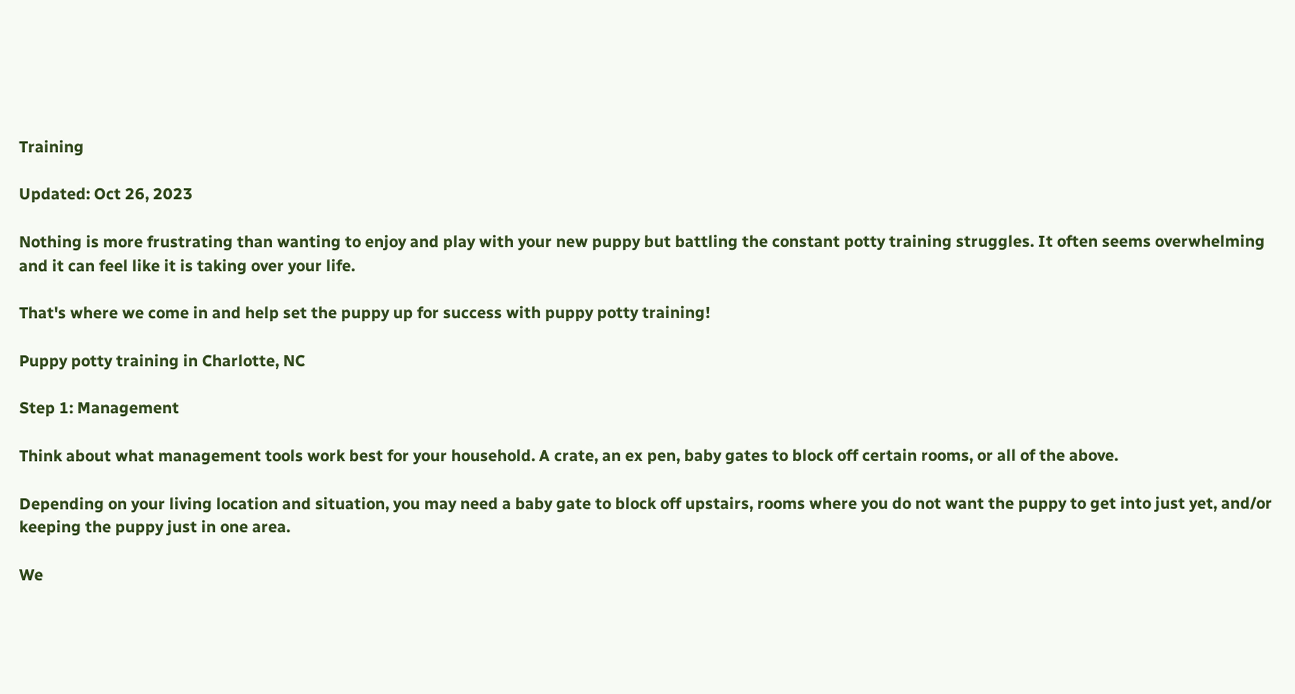Training

Updated: Oct 26, 2023

Nothing is more frustrating than wanting to enjoy and play with your new puppy but battling the constant potty training struggles. It often seems overwhelming and it can feel like it is taking over your life.

That's where we come in and help set the puppy up for success with puppy potty training!

Puppy potty training in Charlotte, NC

Step 1: Management

Think about what management tools work best for your household. A crate, an ex pen, baby gates to block off certain rooms, or all of the above.

Depending on your living location and situation, you may need a baby gate to block off upstairs, rooms where you do not want the puppy to get into just yet, and/or keeping the puppy just in one area.

We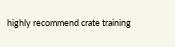highly recommend crate training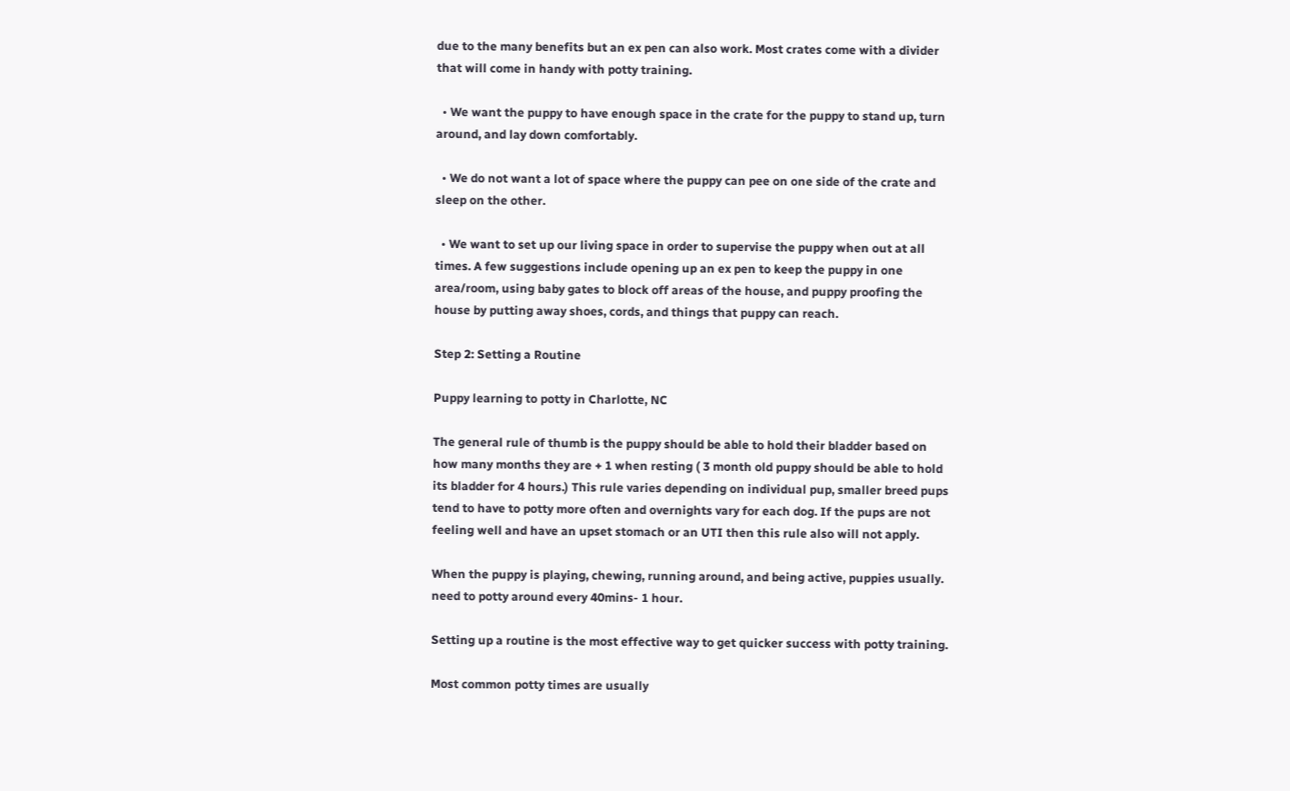due to the many benefits but an ex pen can also work. Most crates come with a divider that will come in handy with potty training.

  • We want the puppy to have enough space in the crate for the puppy to stand up, turn around, and lay down comfortably.

  • We do not want a lot of space where the puppy can pee on one side of the crate and sleep on the other.

  • We want to set up our living space in order to supervise the puppy when out at all times. A few suggestions include opening up an ex pen to keep the puppy in one area/room, using baby gates to block off areas of the house, and puppy proofing the house by putting away shoes, cords, and things that puppy can reach.

Step 2: Setting a Routine

Puppy learning to potty in Charlotte, NC

The general rule of thumb is the puppy should be able to hold their bladder based on how many months they are + 1 when resting ( 3 month old puppy should be able to hold its bladder for 4 hours.) This rule varies depending on individual pup, smaller breed pups tend to have to potty more often and overnights vary for each dog. If the pups are not feeling well and have an upset stomach or an UTI then this rule also will not apply.

When the puppy is playing, chewing, running around, and being active, puppies usually. need to potty around every 40mins- 1 hour.

Setting up a routine is the most effective way to get quicker success with potty training.

Most common potty times are usually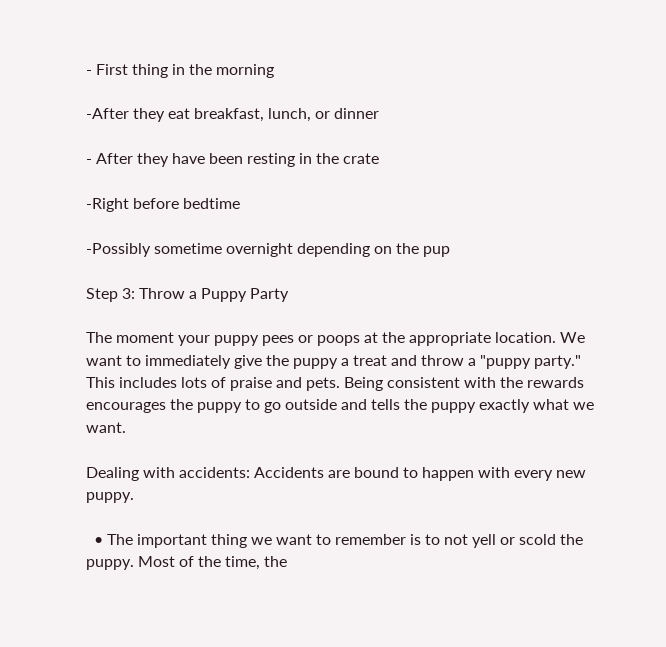- First thing in the morning

-After they eat breakfast, lunch, or dinner

- After they have been resting in the crate

-Right before bedtime

-Possibly sometime overnight depending on the pup

Step 3: Throw a Puppy Party

The moment your puppy pees or poops at the appropriate location. We want to immediately give the puppy a treat and throw a "puppy party." This includes lots of praise and pets. Being consistent with the rewards encourages the puppy to go outside and tells the puppy exactly what we want.

Dealing with accidents: Accidents are bound to happen with every new puppy.

  • The important thing we want to remember is to not yell or scold the puppy. Most of the time, the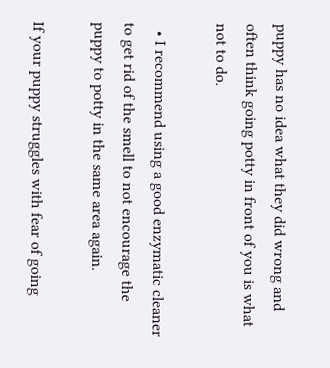puppy has no idea what they did wrong and often think going potty in front of you is what not to do.

  • I recommend using a good enzymatic cleaner to get rid of the smell to not encourage the puppy to potty in the same area again.

If your puppy struggles with fear of going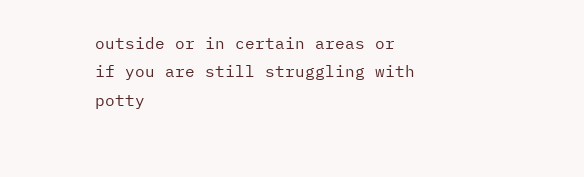outside or in certain areas or if you are still struggling with potty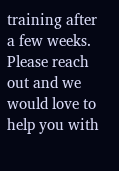training after a few weeks. Please reach out and we would love to help you with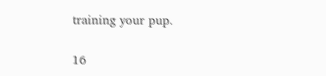training your pup.

16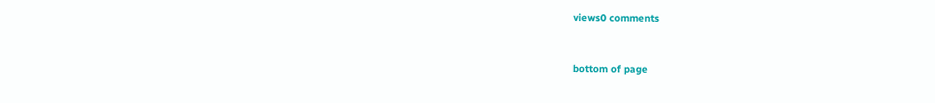views0 comments


bottom of page